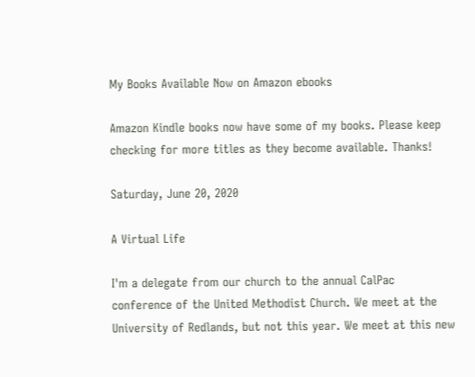My Books Available Now on Amazon ebooks

Amazon Kindle books now have some of my books. Please keep checking for more titles as they become available. Thanks!

Saturday, June 20, 2020

A Virtual Life

I'm a delegate from our church to the annual CalPac conference of the United Methodist Church. We meet at the University of Redlands, but not this year. We meet at this new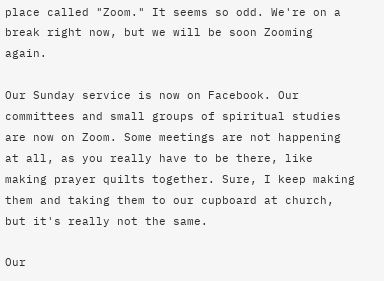place called "Zoom." It seems so odd. We're on a break right now, but we will be soon Zooming again.

Our Sunday service is now on Facebook. Our committees and small groups of spiritual studies are now on Zoom. Some meetings are not happening at all, as you really have to be there, like making prayer quilts together. Sure, I keep making them and taking them to our cupboard at church, but it's really not the same.

Our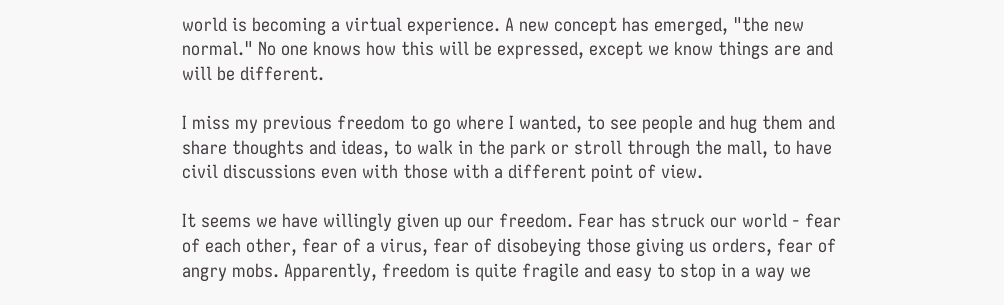world is becoming a virtual experience. A new concept has emerged, "the new normal." No one knows how this will be expressed, except we know things are and will be different.

I miss my previous freedom to go where I wanted, to see people and hug them and share thoughts and ideas, to walk in the park or stroll through the mall, to have civil discussions even with those with a different point of view.

It seems we have willingly given up our freedom. Fear has struck our world - fear of each other, fear of a virus, fear of disobeying those giving us orders, fear of angry mobs. Apparently, freedom is quite fragile and easy to stop in a way we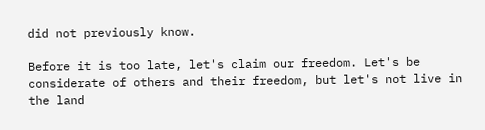did not previously know.

Before it is too late, let's claim our freedom. Let's be considerate of others and their freedom, but let's not live in the land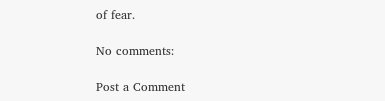of fear.

No comments:

Post a Comment